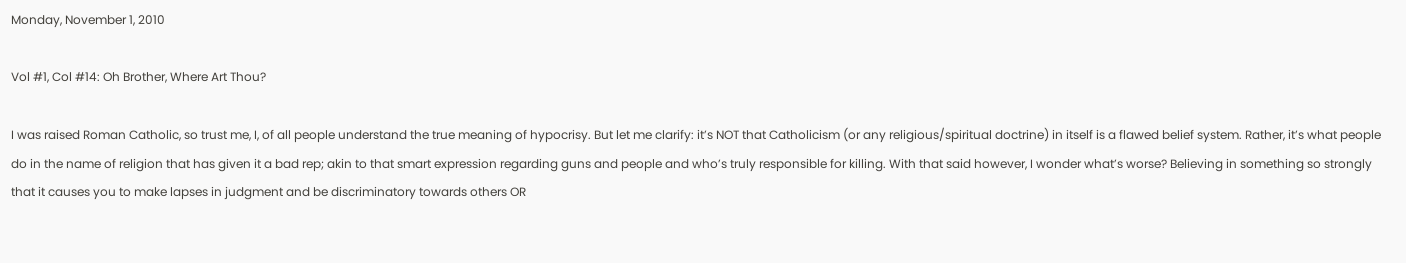Monday, November 1, 2010

Vol #1, Col #14: Oh Brother, Where Art Thou?

I was raised Roman Catholic, so trust me, I, of all people understand the true meaning of hypocrisy. But let me clarify: it’s NOT that Catholicism (or any religious/spiritual doctrine) in itself is a flawed belief system. Rather, it’s what people do in the name of religion that has given it a bad rep; akin to that smart expression regarding guns and people and who’s truly responsible for killing. With that said however, I wonder what’s worse? Believing in something so strongly that it causes you to make lapses in judgment and be discriminatory towards others OR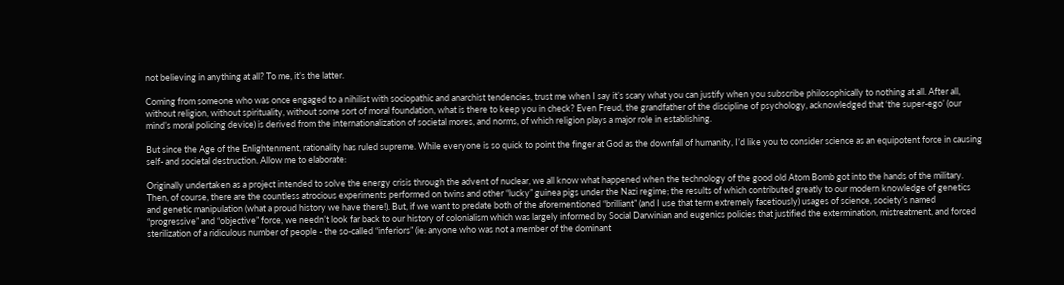not believing in anything at all? To me, it’s the latter.

Coming from someone who was once engaged to a nihilist with sociopathic and anarchist tendencies, trust me when I say it’s scary what you can justify when you subscribe philosophically to nothing at all. After all, without religion, without spirituality, without some sort of moral foundation, what is there to keep you in check? Even Freud, the grandfather of the discipline of psychology, acknowledged that ‘the super-ego’ (our mind’s moral policing device) is derived from the internationalization of societal mores, and norms, of which religion plays a major role in establishing.

But since the Age of the Enlightenment, rationality has ruled supreme. While everyone is so quick to point the finger at God as the downfall of humanity, I’d like you to consider science as an equipotent force in causing self- and societal destruction. Allow me to elaborate:

Originally undertaken as a project intended to solve the energy crisis through the advent of nuclear, we all know what happened when the technology of the good old Atom Bomb got into the hands of the military. Then, of course, there are the countless atrocious experiments performed on twins and other “lucky” guinea pigs under the Nazi regime; the results of which contributed greatly to our modern knowledge of genetics and genetic manipulation (what a proud history we have there!). But, if we want to predate both of the aforementioned “brilliant” (and I use that term extremely facetiously) usages of science, society’s named “progressive” and “objective” force, we needn’t look far back to our history of colonialism which was largely informed by Social Darwinian and eugenics policies that justified the extermination, mistreatment, and forced sterilization of a ridiculous number of people - the so-called “inferiors” (ie: anyone who was not a member of the dominant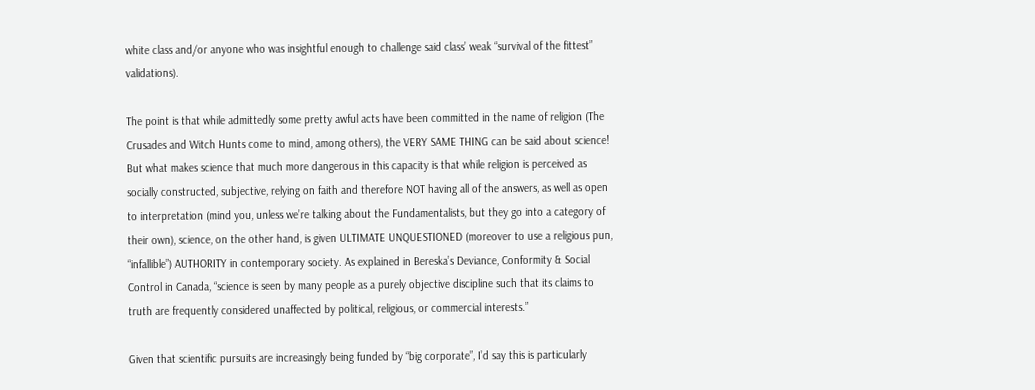white class and/or anyone who was insightful enough to challenge said class’ weak “survival of the fittest” validations).

The point is that while admittedly some pretty awful acts have been committed in the name of religion (The Crusades and Witch Hunts come to mind, among others), the VERY SAME THING can be said about science! But what makes science that much more dangerous in this capacity is that while religion is perceived as socially constructed, subjective, relying on faith and therefore NOT having all of the answers, as well as open to interpretation (mind you, unless we’re talking about the Fundamentalists, but they go into a category of their own), science, on the other hand, is given ULTIMATE UNQUESTIONED (moreover to use a religious pun, “infallible”) AUTHORITY in contemporary society. As explained in Bereska’s Deviance, Conformity & Social Control in Canada, “science is seen by many people as a purely objective discipline such that its claims to truth are frequently considered unaffected by political, religious, or commercial interests.”

Given that scientific pursuits are increasingly being funded by “big corporate”, I’d say this is particularly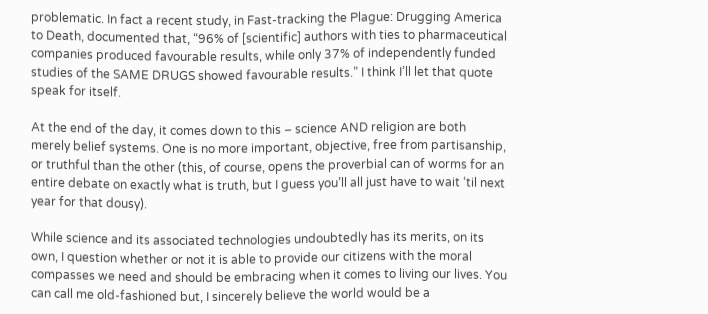problematic. In fact a recent study, in Fast-tracking the Plague: Drugging America to Death, documented that, “96% of [scientific] authors with ties to pharmaceutical companies produced favourable results, while only 37% of independently funded studies of the SAME DRUGS showed favourable results.” I think I’ll let that quote speak for itself.

At the end of the day, it comes down to this – science AND religion are both merely belief systems. One is no more important, objective, free from partisanship, or truthful than the other (this, of course, opens the proverbial can of worms for an entire debate on exactly what is truth, but I guess you’ll all just have to wait ‘til next year for that dousy).

While science and its associated technologies undoubtedly has its merits, on its own, I question whether or not it is able to provide our citizens with the moral compasses we need and should be embracing when it comes to living our lives. You can call me old-fashioned but, I sincerely believe the world would be a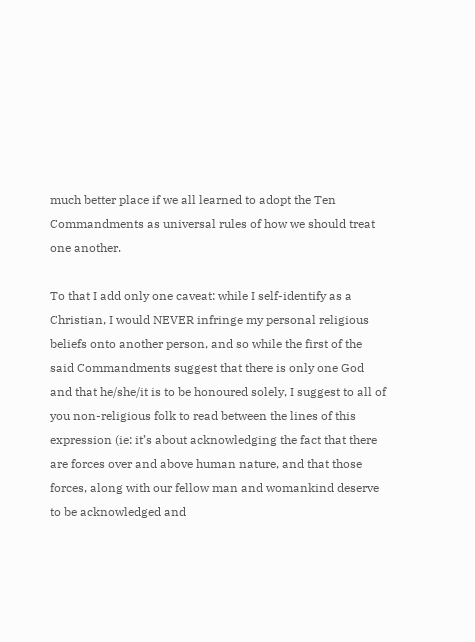much better place if we all learned to adopt the Ten Commandments as universal rules of how we should treat one another.

To that I add only one caveat: while I self-identify as a Christian, I would NEVER infringe my personal religious beliefs onto another person, and so while the first of the said Commandments suggest that there is only one God and that he/she/it is to be honoured solely, I suggest to all of you non-religious folk to read between the lines of this expression (ie: it’s about acknowledging the fact that there are forces over and above human nature, and that those forces, along with our fellow man and womankind deserve to be acknowledged and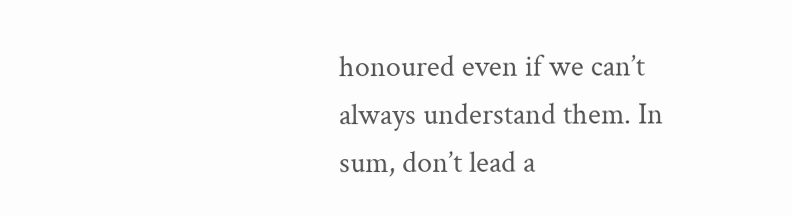honoured even if we can’t always understand them. In sum, don’t lead a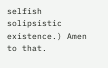selfish solipsistic existence.) Amen to that.